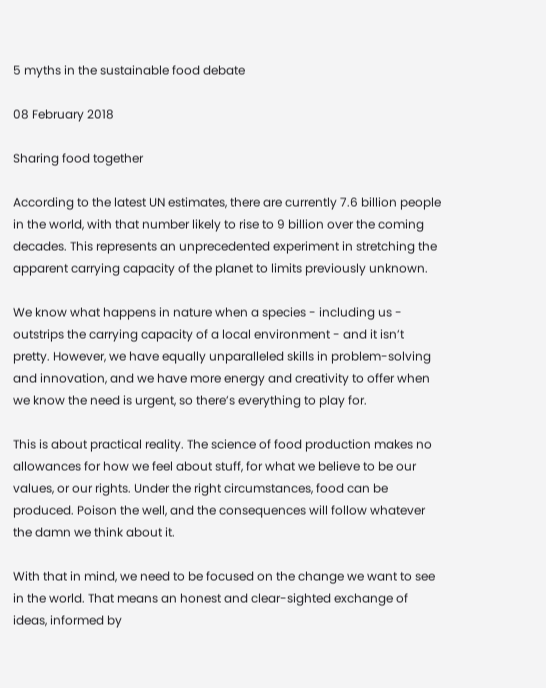5 myths in the sustainable food debate

08 February 2018

Sharing food together

According to the latest UN estimates, there are currently 7.6 billion people in the world, with that number likely to rise to 9 billion over the coming decades. This represents an unprecedented experiment in stretching the apparent carrying capacity of the planet to limits previously unknown.

We know what happens in nature when a species - including us - outstrips the carrying capacity of a local environment - and it isn’t pretty. However, we have equally unparalleled skills in problem-solving and innovation, and we have more energy and creativity to offer when we know the need is urgent, so there’s everything to play for.

This is about practical reality. The science of food production makes no allowances for how we feel about stuff, for what we believe to be our values, or our rights. Under the right circumstances, food can be produced. Poison the well, and the consequences will follow whatever the damn we think about it.

With that in mind, we need to be focused on the change we want to see in the world. That means an honest and clear-sighted exchange of ideas, informed by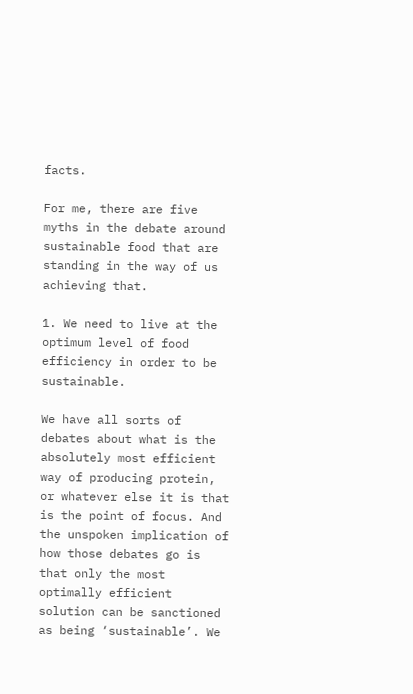facts.

For me, there are five myths in the debate around sustainable food that are standing in the way of us achieving that.

1. We need to live at the optimum level of food efficiency in order to be sustainable.

We have all sorts of debates about what is the absolutely most efficient way of producing protein, or whatever else it is that is the point of focus. And the unspoken implication of how those debates go is that only the most optimally efficient solution can be sanctioned as being ‘sustainable’. We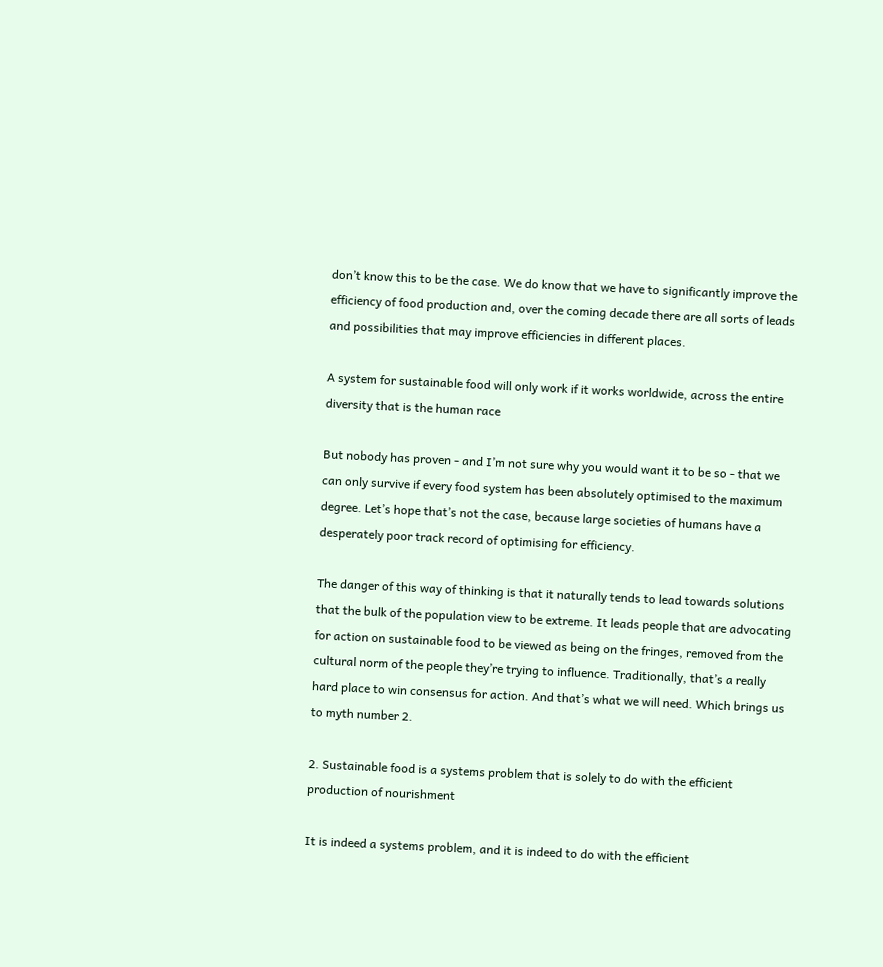don’t know this to be the case. We do know that we have to significantly improve the efficiency of food production and, over the coming decade there are all sorts of leads and possibilities that may improve efficiencies in different places.

A system for sustainable food will only work if it works worldwide, across the entire diversity that is the human race

But nobody has proven - and I’m not sure why you would want it to be so - that we can only survive if every food system has been absolutely optimised to the maximum degree. Let’s hope that’s not the case, because large societies of humans have a desperately poor track record of optimising for efficiency.

The danger of this way of thinking is that it naturally tends to lead towards solutions that the bulk of the population view to be extreme. It leads people that are advocating for action on sustainable food to be viewed as being on the fringes, removed from the cultural norm of the people they’re trying to influence. Traditionally, that’s a really hard place to win consensus for action. And that’s what we will need. Which brings us to myth number 2.

2. Sustainable food is a systems problem that is solely to do with the efficient production of nourishment

It is indeed a systems problem, and it is indeed to do with the efficient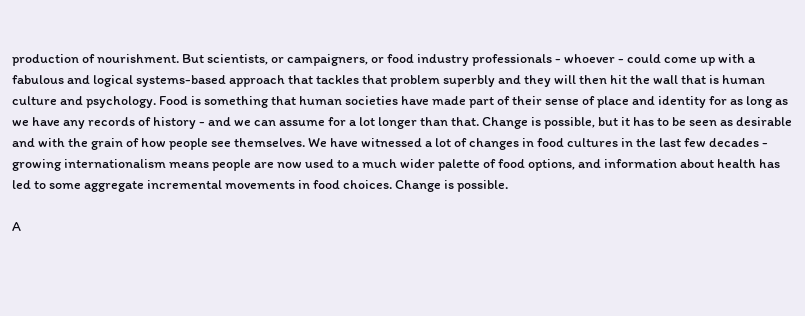production of nourishment. But scientists, or campaigners, or food industry professionals - whoever - could come up with a fabulous and logical systems-based approach that tackles that problem superbly and they will then hit the wall that is human culture and psychology. Food is something that human societies have made part of their sense of place and identity for as long as we have any records of history - and we can assume for a lot longer than that. Change is possible, but it has to be seen as desirable and with the grain of how people see themselves. We have witnessed a lot of changes in food cultures in the last few decades - growing internationalism means people are now used to a much wider palette of food options, and information about health has led to some aggregate incremental movements in food choices. Change is possible.

A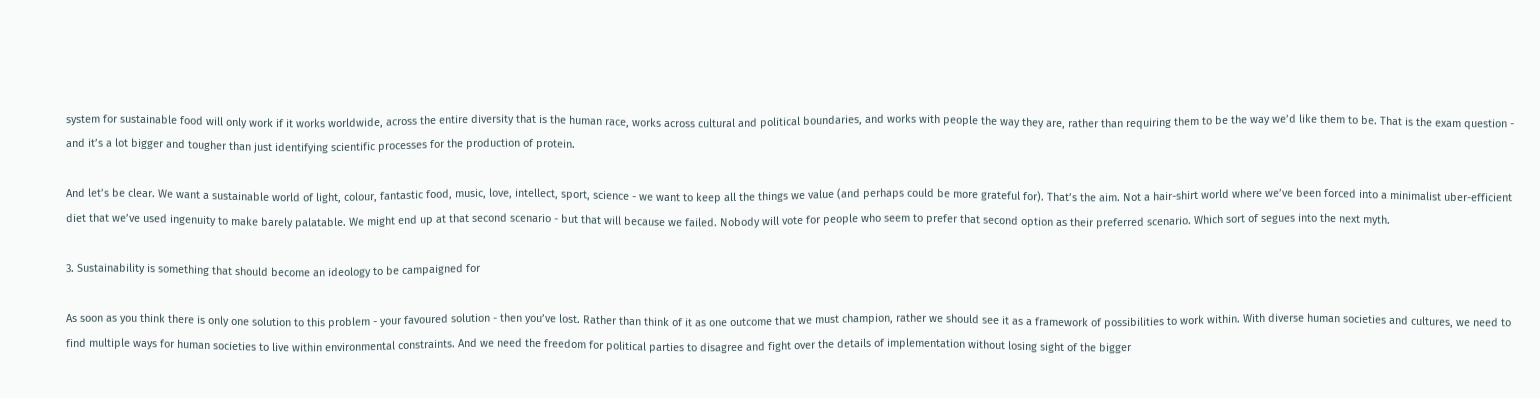system for sustainable food will only work if it works worldwide, across the entire diversity that is the human race, works across cultural and political boundaries, and works with people the way they are, rather than requiring them to be the way we’d like them to be. That is the exam question - and it’s a lot bigger and tougher than just identifying scientific processes for the production of protein.

And let’s be clear. We want a sustainable world of light, colour, fantastic food, music, love, intellect, sport, science - we want to keep all the things we value (and perhaps could be more grateful for). That’s the aim. Not a hair-shirt world where we’ve been forced into a minimalist uber-efficient diet that we’ve used ingenuity to make barely palatable. We might end up at that second scenario - but that will because we failed. Nobody will vote for people who seem to prefer that second option as their preferred scenario. Which sort of segues into the next myth.

3. Sustainability is something that should become an ideology to be campaigned for

As soon as you think there is only one solution to this problem - your favoured solution - then you’ve lost. Rather than think of it as one outcome that we must champion, rather we should see it as a framework of possibilities to work within. With diverse human societies and cultures, we need to find multiple ways for human societies to live within environmental constraints. And we need the freedom for political parties to disagree and fight over the details of implementation without losing sight of the bigger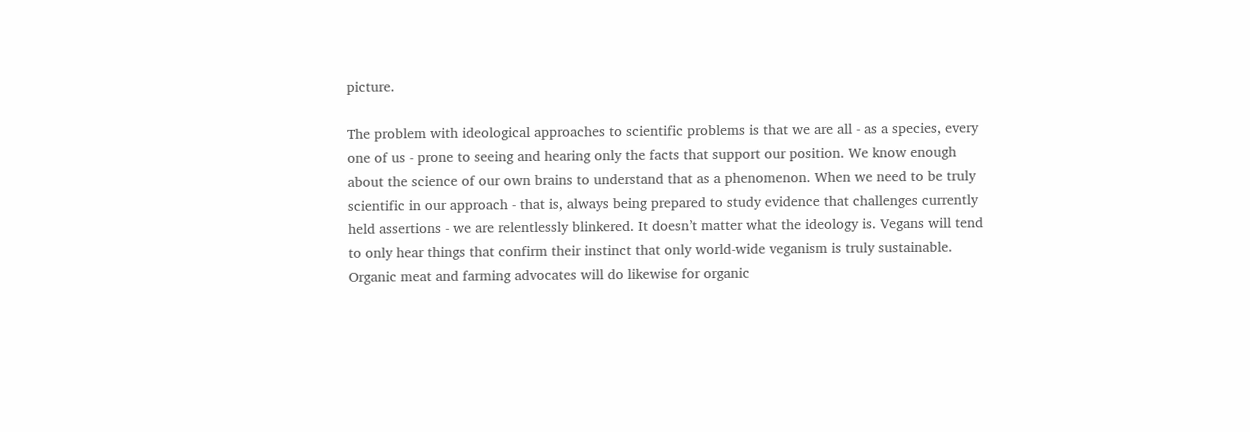picture.

The problem with ideological approaches to scientific problems is that we are all - as a species, every one of us - prone to seeing and hearing only the facts that support our position. We know enough about the science of our own brains to understand that as a phenomenon. When we need to be truly scientific in our approach - that is, always being prepared to study evidence that challenges currently held assertions - we are relentlessly blinkered. It doesn’t matter what the ideology is. Vegans will tend to only hear things that confirm their instinct that only world-wide veganism is truly sustainable. Organic meat and farming advocates will do likewise for organic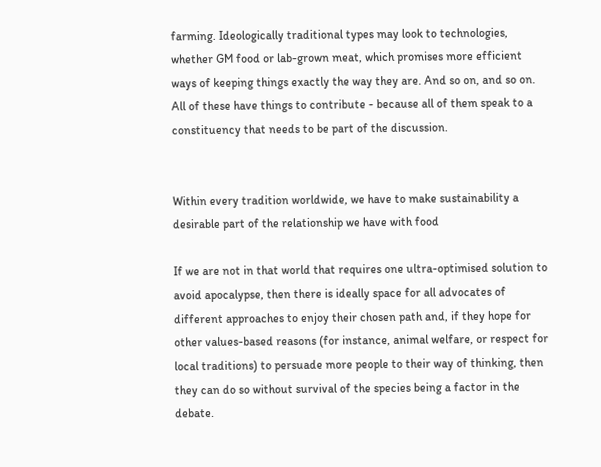farming. Ideologically traditional types may look to technologies, whether GM food or lab-grown meat, which promises more efficient ways of keeping things exactly the way they are. And so on, and so on. All of these have things to contribute - because all of them speak to a constituency that needs to be part of the discussion.


Within every tradition worldwide, we have to make sustainability a desirable part of the relationship we have with food

If we are not in that world that requires one ultra-optimised solution to avoid apocalypse, then there is ideally space for all advocates of different approaches to enjoy their chosen path and, if they hope for other values-based reasons (for instance, animal welfare, or respect for local traditions) to persuade more people to their way of thinking, then they can do so without survival of the species being a factor in the debate.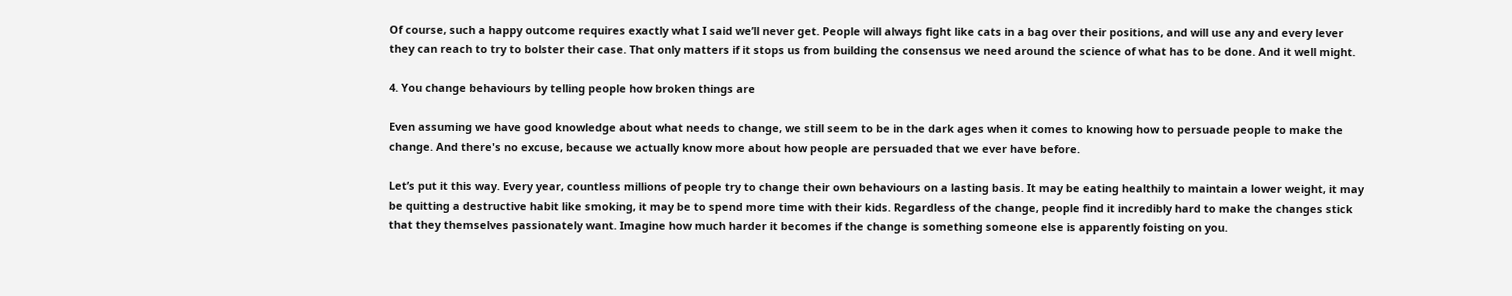Of course, such a happy outcome requires exactly what I said we’ll never get. People will always fight like cats in a bag over their positions, and will use any and every lever they can reach to try to bolster their case. That only matters if it stops us from building the consensus we need around the science of what has to be done. And it well might.

4. You change behaviours by telling people how broken things are

Even assuming we have good knowledge about what needs to change, we still seem to be in the dark ages when it comes to knowing how to persuade people to make the change. And there's no excuse, because we actually know more about how people are persuaded that we ever have before.

Let’s put it this way. Every year, countless millions of people try to change their own behaviours on a lasting basis. It may be eating healthily to maintain a lower weight, it may be quitting a destructive habit like smoking, it may be to spend more time with their kids. Regardless of the change, people find it incredibly hard to make the changes stick that they themselves passionately want. Imagine how much harder it becomes if the change is something someone else is apparently foisting on you.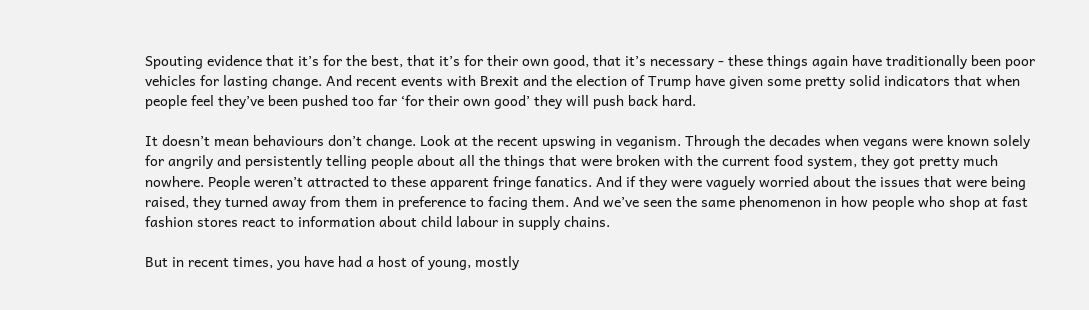Spouting evidence that it’s for the best, that it’s for their own good, that it’s necessary - these things again have traditionally been poor vehicles for lasting change. And recent events with Brexit and the election of Trump have given some pretty solid indicators that when people feel they’ve been pushed too far ‘for their own good’ they will push back hard.

It doesn’t mean behaviours don’t change. Look at the recent upswing in veganism. Through the decades when vegans were known solely for angrily and persistently telling people about all the things that were broken with the current food system, they got pretty much nowhere. People weren’t attracted to these apparent fringe fanatics. And if they were vaguely worried about the issues that were being raised, they turned away from them in preference to facing them. And we’ve seen the same phenomenon in how people who shop at fast fashion stores react to information about child labour in supply chains.

But in recent times, you have had a host of young, mostly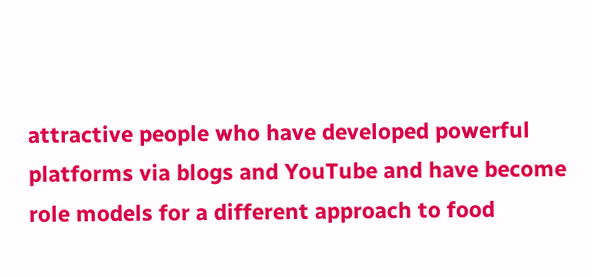attractive people who have developed powerful platforms via blogs and YouTube and have become role models for a different approach to food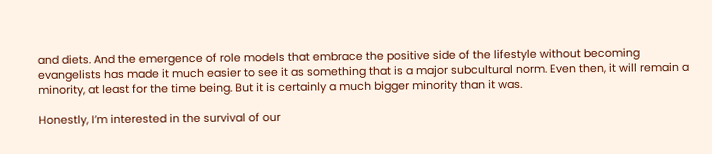and diets. And the emergence of role models that embrace the positive side of the lifestyle without becoming evangelists has made it much easier to see it as something that is a major subcultural norm. Even then, it will remain a minority, at least for the time being. But it is certainly a much bigger minority than it was.

Honestly, I’m interested in the survival of our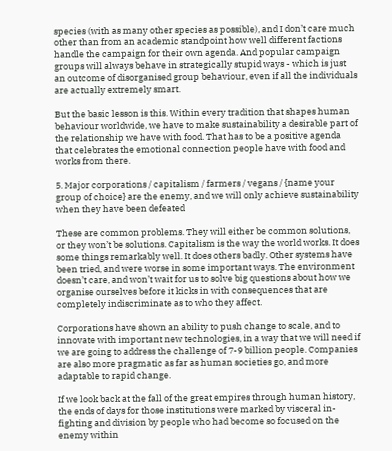species (with as many other species as possible), and I don’t care much other than from an academic standpoint how well different factions handle the campaign for their own agenda. And popular campaign groups will always behave in strategically stupid ways - which is just an outcome of disorganised group behaviour, even if all the individuals are actually extremely smart.

But the basic lesson is this. Within every tradition that shapes human behaviour worldwide, we have to make sustainability a desirable part of the relationship we have with food. That has to be a positive agenda that celebrates the emotional connection people have with food and works from there.

5. Major corporations / capitalism / farmers / vegans / {name your group of choice} are the enemy, and we will only achieve sustainability when they have been defeated

These are common problems. They will either be common solutions, or they won’t be solutions. Capitalism is the way the world works. It does some things remarkably well. It does others badly. Other systems have been tried, and were worse in some important ways. The environment doesn’t care, and won’t wait for us to solve big questions about how we organise ourselves before it kicks in with consequences that are completely indiscriminate as to who they affect.

Corporations have shown an ability to push change to scale, and to innovate with important new technologies, in a way that we will need if we are going to address the challenge of 7-9 billion people. Companies are also more pragmatic as far as human societies go, and more adaptable to rapid change.

If we look back at the fall of the great empires through human history, the ends of days for those institutions were marked by visceral in-fighting and division by people who had become so focused on the enemy within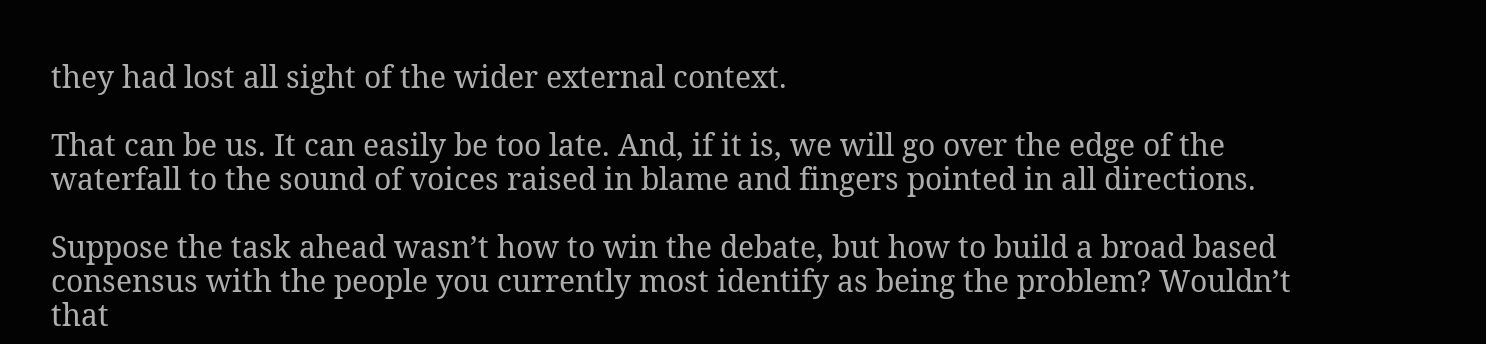they had lost all sight of the wider external context.

That can be us. It can easily be too late. And, if it is, we will go over the edge of the waterfall to the sound of voices raised in blame and fingers pointed in all directions.

Suppose the task ahead wasn’t how to win the debate, but how to build a broad based consensus with the people you currently most identify as being the problem? Wouldn’t that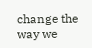change the way we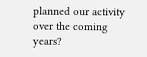planned our activity over the coming years?